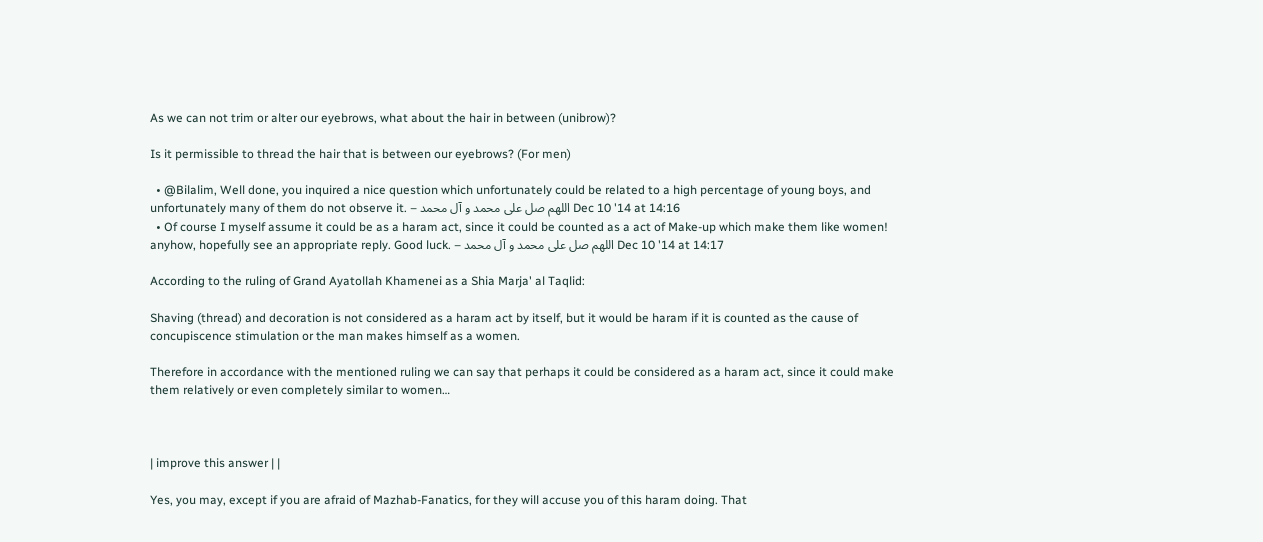As we can not trim or alter our eyebrows, what about the hair in between (unibrow)?

Is it permissible to thread the hair that is between our eyebrows? (For men)

  • @Bilalim, Well done, you inquired a nice question which unfortunately could be related to a high percentage of young boys, and unfortunately many of them do not observe it. – اللهم صل علی محمد و آل محمد Dec 10 '14 at 14:16
  • Of course I myself assume it could be as a haram act, since it could be counted as a act of Make-up which make them like women! anyhow, hopefully see an appropriate reply. Good luck. – اللهم صل علی محمد و آل محمد Dec 10 '14 at 14:17

According to the ruling of Grand Ayatollah Khamenei as a Shia Marja' al Taqlid:

Shaving (thread) and decoration is not considered as a haram act by itself, but it would be haram if it is counted as the cause of concupiscence stimulation or the man makes himself as a women.

Therefore in accordance with the mentioned ruling we can say that perhaps it could be considered as a haram act, since it could make them relatively or even completely similar to women…



| improve this answer | |

Yes, you may, except if you are afraid of Mazhab-Fanatics, for they will accuse you of this haram doing. That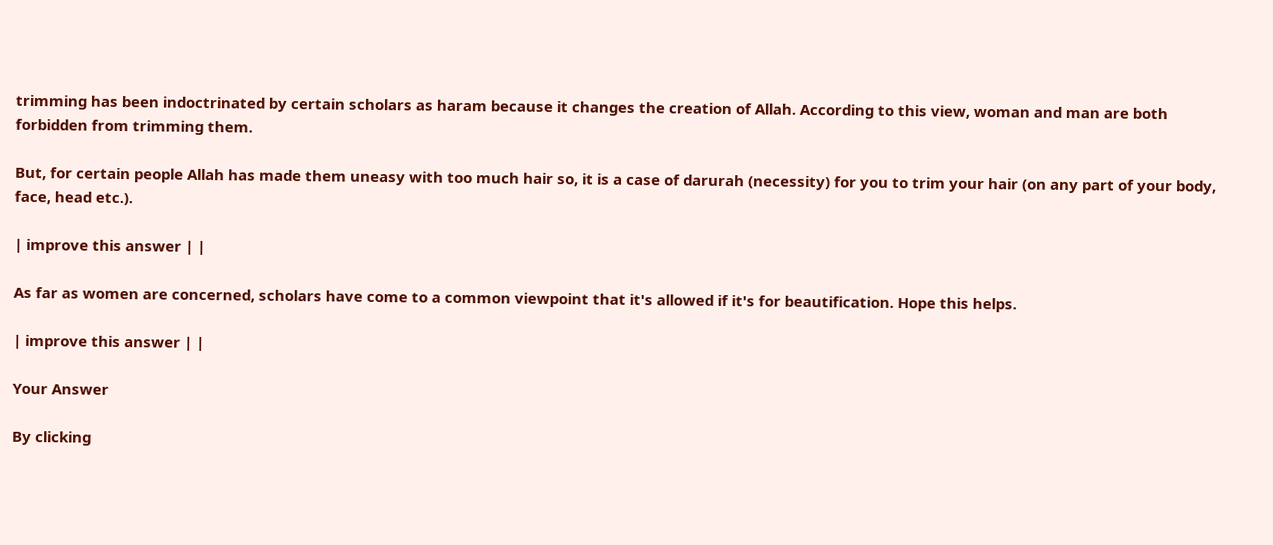trimming has been indoctrinated by certain scholars as haram because it changes the creation of Allah. According to this view, woman and man are both forbidden from trimming them.

But, for certain people Allah has made them uneasy with too much hair so, it is a case of darurah (necessity) for you to trim your hair (on any part of your body, face, head etc.).

| improve this answer | |

As far as women are concerned, scholars have come to a common viewpoint that it's allowed if it's for beautification. Hope this helps.

| improve this answer | |

Your Answer

By clicking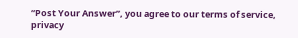“Post Your Answer”, you agree to our terms of service, privacy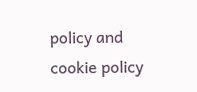policy and cookie policy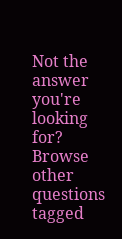Not the answer you're looking for? Browse other questions tagged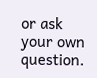or ask your own question.